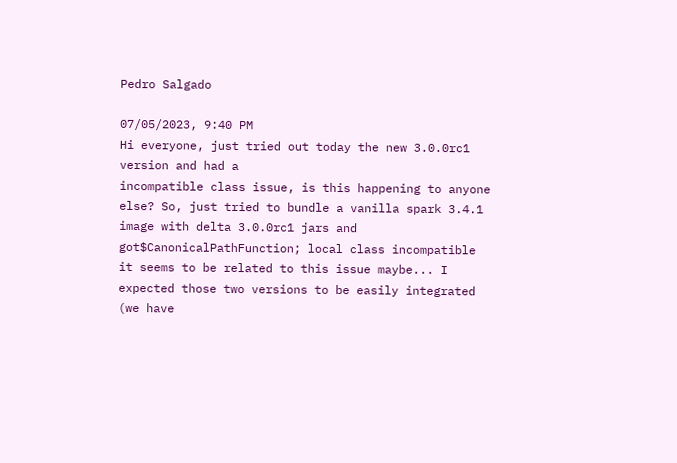Pedro Salgado

07/05/2023, 9:40 PM
Hi everyone, just tried out today the new 3.0.0rc1 version and had a
incompatible class issue, is this happening to anyone else? So, just tried to bundle a vanilla spark 3.4.1 image with delta 3.0.0rc1 jars and got$CanonicalPathFunction; local class incompatible
it seems to be related to this issue maybe... I expected those two versions to be easily integrated (we have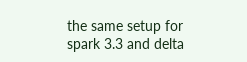the same setup for spark 3.3 and delta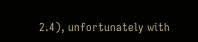2.4), unfortunately with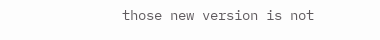those new version is not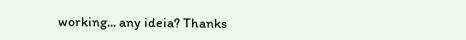working... any ideia? Thanks